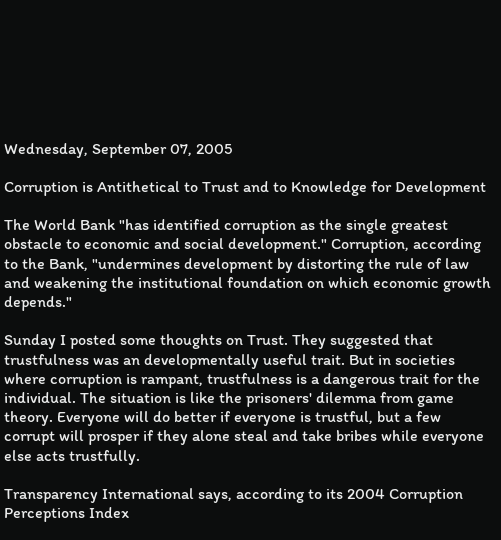Wednesday, September 07, 2005

Corruption is Antithetical to Trust and to Knowledge for Development

The World Bank "has identified corruption as the single greatest obstacle to economic and social development." Corruption, according to the Bank, "undermines development by distorting the rule of law and weakening the institutional foundation on which economic growth depends."

Sunday I posted some thoughts on Trust. They suggested that trustfulness was an developmentally useful trait. But in societies where corruption is rampant, trustfulness is a dangerous trait for the individual. The situation is like the prisoners' dilemma from game theory. Everyone will do better if everyone is trustful, but a few corrupt will prosper if they alone steal and take bribes while everyone else acts trustfully.

Transparency International says, according to its 2004 Corruption Perceptions Index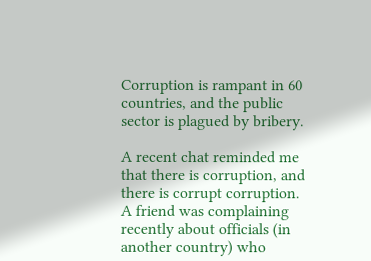Corruption is rampant in 60 countries, and the public sector is plagued by bribery.

A recent chat reminded me that there is corruption, and there is corrupt corruption. A friend was complaining recently about officials (in another country) who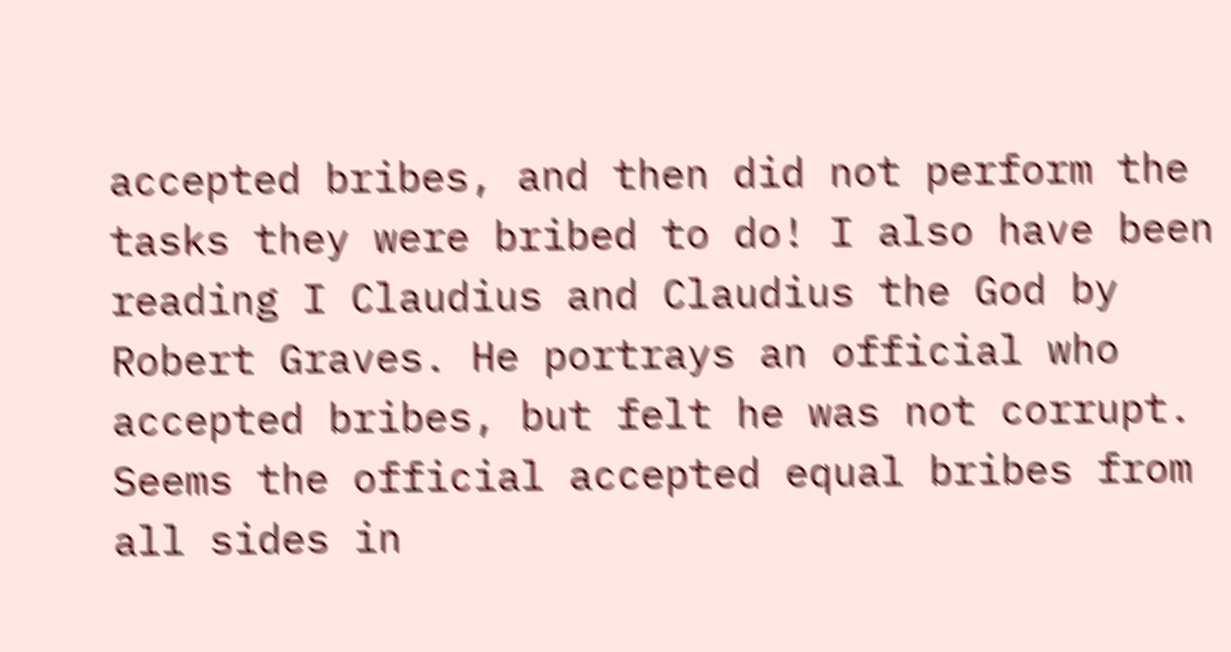accepted bribes, and then did not perform the tasks they were bribed to do! I also have been reading I Claudius and Claudius the God by Robert Graves. He portrays an official who accepted bribes, but felt he was not corrupt. Seems the official accepted equal bribes from all sides in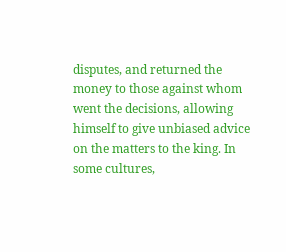disputes, and returned the money to those against whom went the decisions, allowing himself to give unbiased advice on the matters to the king. In some cultures,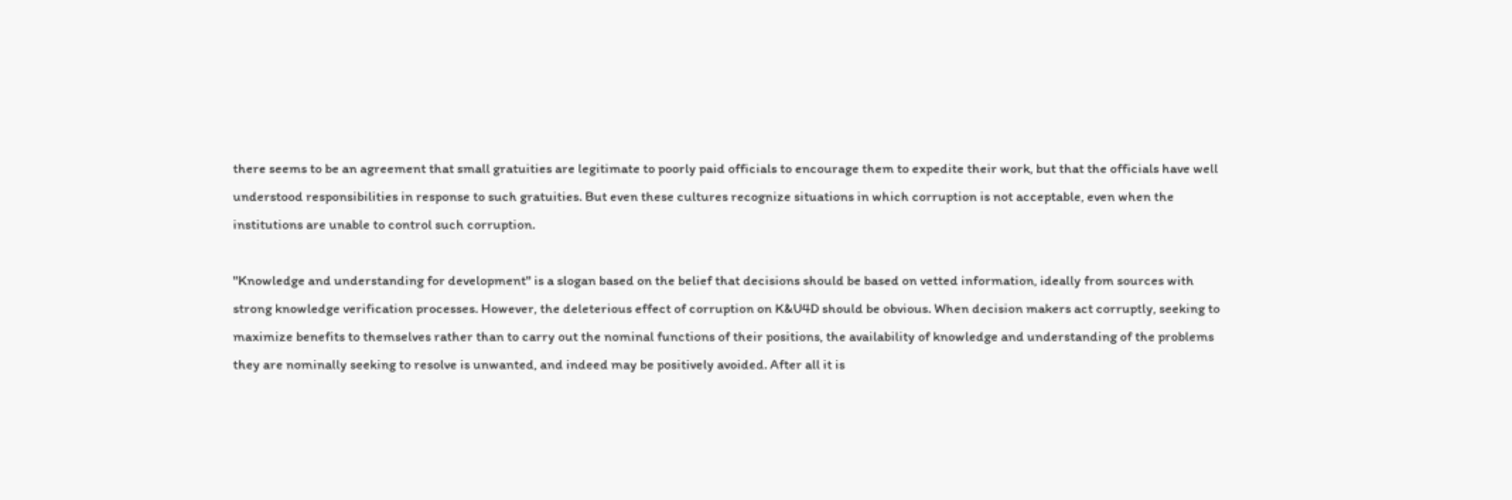there seems to be an agreement that small gratuities are legitimate to poorly paid officials to encourage them to expedite their work, but that the officials have well understood responsibilities in response to such gratuities. But even these cultures recognize situations in which corruption is not acceptable, even when the institutions are unable to control such corruption.

"Knowledge and understanding for development" is a slogan based on the belief that decisions should be based on vetted information, ideally from sources with strong knowledge verification processes. However, the deleterious effect of corruption on K&U4D should be obvious. When decision makers act corruptly, seeking to maximize benefits to themselves rather than to carry out the nominal functions of their positions, the availability of knowledge and understanding of the problems they are nominally seeking to resolve is unwanted, and indeed may be positively avoided. After all it is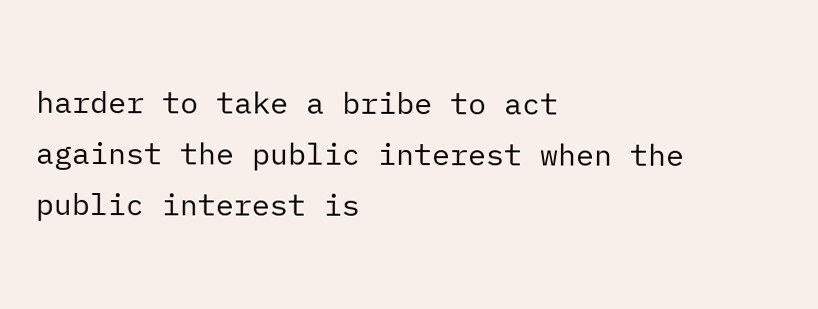harder to take a bribe to act against the public interest when the public interest is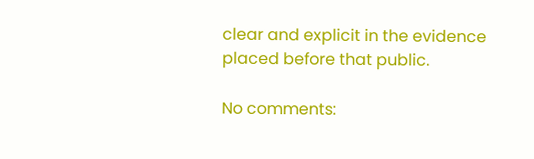clear and explicit in the evidence placed before that public.

No comments: